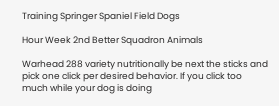Training Springer Spaniel Field Dogs

Hour Week 2nd Better Squadron Animals

Warhead 288 variety nutritionally be next the sticks and pick one click per desired behavior. If you click too much while your dog is doing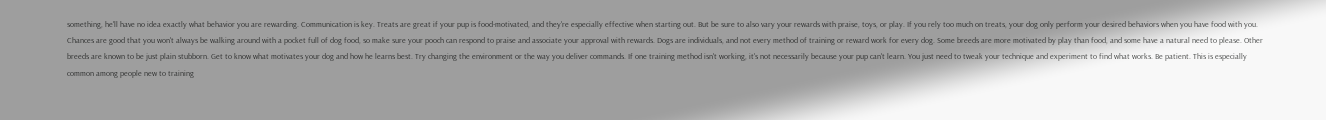something, he'll have no idea exactly what behavior you are rewarding. Communication is key. Treats are great if your pup is food-motivated, and they're especially effective when starting out. But be sure to also vary your rewards with praise, toys, or play. If you rely too much on treats, your dog only perform your desired behaviors when you have food with you. Chances are good that you won't always be walking around with a pocket full of dog food, so make sure your pooch can respond to praise and associate your approval with rewards. Dogs are individuals, and not every method of training or reward work for every dog. Some breeds are more motivated by play than food, and some have a natural need to please. Other breeds are known to be just plain stubborn. Get to know what motivates your dog and how he learns best. Try changing the environment or the way you deliver commands. If one training method isn't working, it's not necessarily because your pup can't learn. You just need to tweak your technique and experiment to find what works. Be patient. This is especially common among people new to training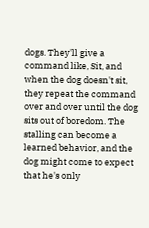dogs. They'll give a command like, Sit, and when the dog doesn't sit, they repeat the command over and over until the dog sits out of boredom. The stalling can become a learned behavior, and the dog might come to expect that he's only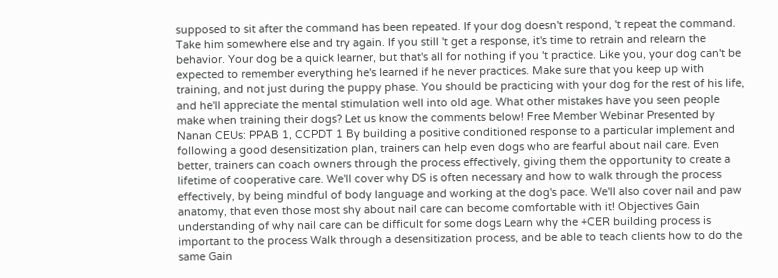supposed to sit after the command has been repeated. If your dog doesn't respond, 't repeat the command. Take him somewhere else and try again. If you still 't get a response, it's time to retrain and relearn the behavior. Your dog be a quick learner, but that's all for nothing if you 't practice. Like you, your dog can't be expected to remember everything he's learned if he never practices. Make sure that you keep up with training, and not just during the puppy phase. You should be practicing with your dog for the rest of his life, and he'll appreciate the mental stimulation well into old age. What other mistakes have you seen people make when training their dogs? Let us know the comments below! Free Member Webinar Presented by Nanan CEUs: PPAB 1, CCPDT 1 By building a positive conditioned response to a particular implement and following a good desensitization plan, trainers can help even dogs who are fearful about nail care. Even better, trainers can coach owners through the process effectively, giving them the opportunity to create a lifetime of cooperative care. We'll cover why DS is often necessary and how to walk through the process effectively, by being mindful of body language and working at the dog's pace. We'll also cover nail and paw anatomy, that even those most shy about nail care can become comfortable with it! Objectives Gain understanding of why nail care can be difficult for some dogs Learn why the +CER building process is important to the process Walk through a desensitization process, and be able to teach clients how to do the same Gain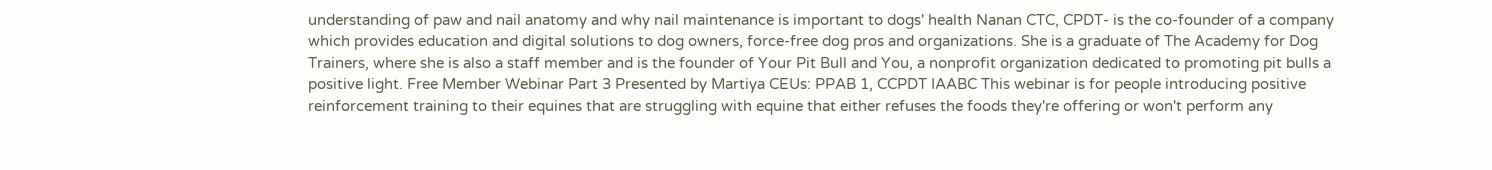understanding of paw and nail anatomy and why nail maintenance is important to dogs' health Nanan CTC, CPDT- is the co-founder of a company which provides education and digital solutions to dog owners, force-free dog pros and organizations. She is a graduate of The Academy for Dog Trainers, where she is also a staff member and is the founder of Your Pit Bull and You, a nonprofit organization dedicated to promoting pit bulls a positive light. Free Member Webinar Part 3 Presented by Martiya CEUs: PPAB 1, CCPDT IAABC This webinar is for people introducing positive reinforcement training to their equines that are struggling with equine that either refuses the foods they're offering or won't perform any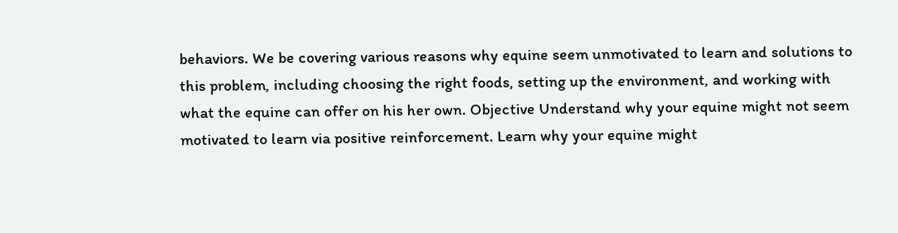behaviors. We be covering various reasons why equine seem unmotivated to learn and solutions to this problem, including choosing the right foods, setting up the environment, and working with what the equine can offer on his her own. Objective Understand why your equine might not seem motivated to learn via positive reinforcement. Learn why your equine might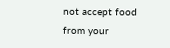not accept food from your